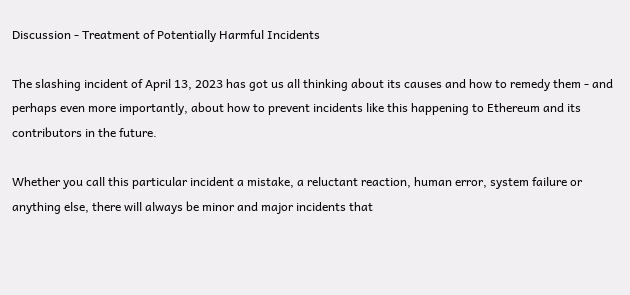Discussion - Treatment of Potentially Harmful Incidents

The slashing incident of April 13, 2023 has got us all thinking about its causes and how to remedy them - and perhaps even more importantly, about how to prevent incidents like this happening to Ethereum and its contributors in the future.

Whether you call this particular incident a mistake, a reluctant reaction, human error, system failure or anything else, there will always be minor and major incidents that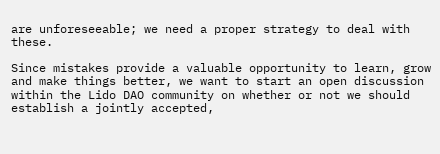are unforeseeable; we need a proper strategy to deal with these.

Since mistakes provide a valuable opportunity to learn, grow and make things better, we want to start an open discussion within the Lido DAO community on whether or not we should establish a jointly accepted,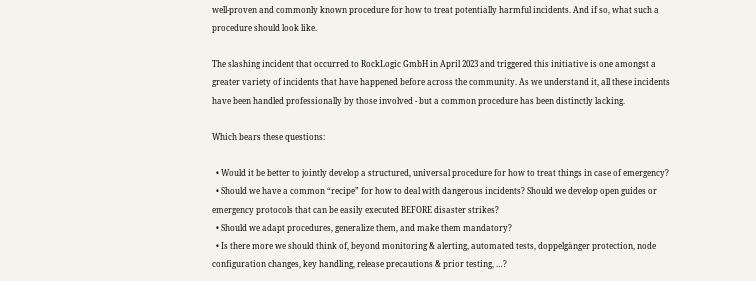well-proven and commonly known procedure for how to treat potentially harmful incidents. And if so, what such a procedure should look like.

The slashing incident that occurred to RockLogic GmbH in April 2023 and triggered this initiative is one amongst a greater variety of incidents that have happened before across the community. As we understand it, all these incidents have been handled professionally by those involved - but a common procedure has been distinctly lacking.

Which bears these questions:

  • Would it be better to jointly develop a structured, universal procedure for how to treat things in case of emergency?
  • Should we have a common “recipe” for how to deal with dangerous incidents? Should we develop open guides or emergency protocols that can be easily executed BEFORE disaster strikes?
  • Should we adapt procedures, generalize them, and make them mandatory?
  • Is there more we should think of, beyond monitoring & alerting, automated tests, doppelgänger protection, node configuration changes, key handling, release precautions & prior testing, …?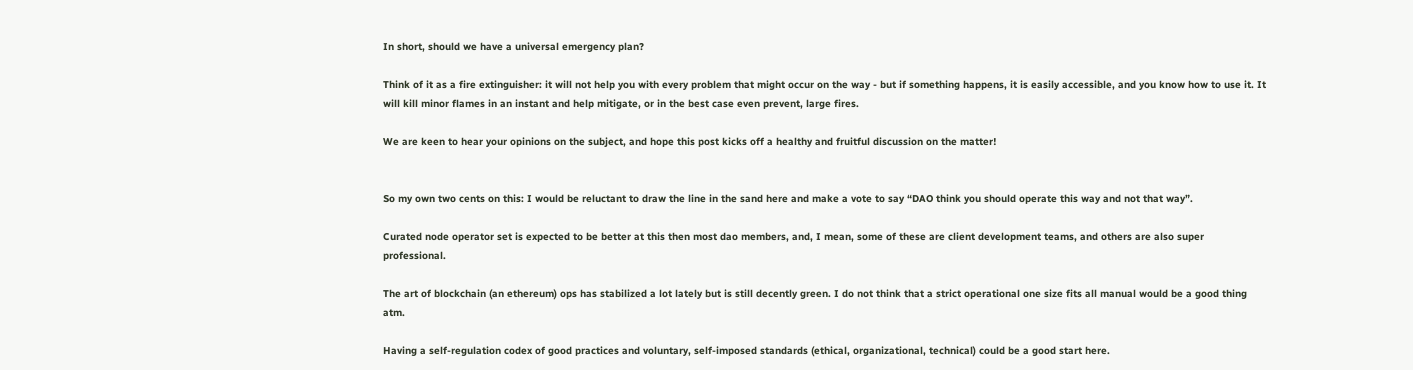In short, should we have a universal emergency plan?

Think of it as a fire extinguisher: it will not help you with every problem that might occur on the way - but if something happens, it is easily accessible, and you know how to use it. It will kill minor flames in an instant and help mitigate, or in the best case even prevent, large fires.

We are keen to hear your opinions on the subject, and hope this post kicks off a healthy and fruitful discussion on the matter!


So my own two cents on this: I would be reluctant to draw the line in the sand here and make a vote to say “DAO think you should operate this way and not that way”.

Curated node operator set is expected to be better at this then most dao members, and, I mean, some of these are client development teams, and others are also super professional.

The art of blockchain (an ethereum) ops has stabilized a lot lately but is still decently green. I do not think that a strict operational one size fits all manual would be a good thing atm.

Having a self-regulation codex of good practices and voluntary, self-imposed standards (ethical, organizational, technical) could be a good start here.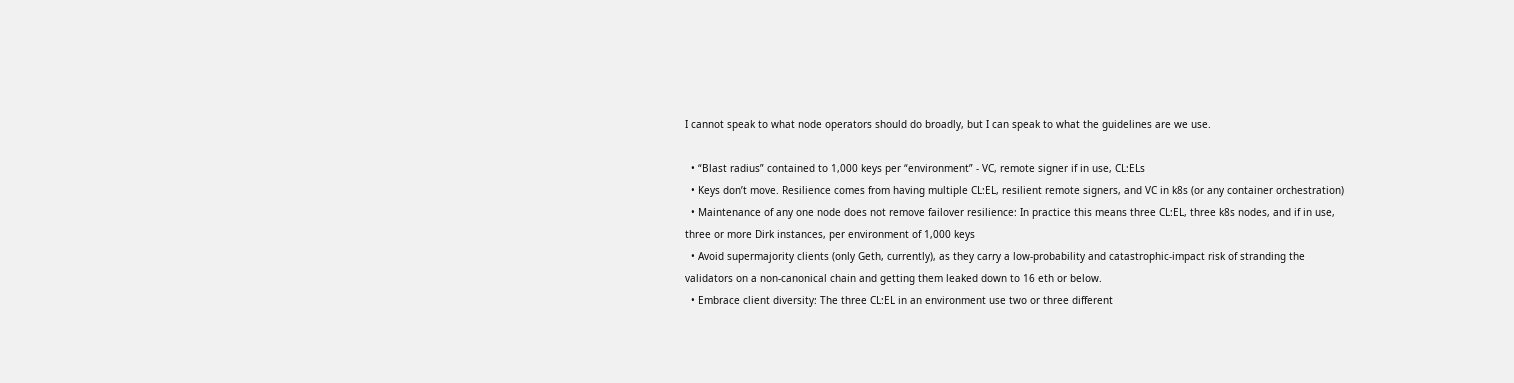I cannot speak to what node operators should do broadly, but I can speak to what the guidelines are we use.

  • “Blast radius” contained to 1,000 keys per “environment” - VC, remote signer if in use, CL:ELs
  • Keys don’t move. Resilience comes from having multiple CL:EL, resilient remote signers, and VC in k8s (or any container orchestration)
  • Maintenance of any one node does not remove failover resilience: In practice this means three CL:EL, three k8s nodes, and if in use, three or more Dirk instances, per environment of 1,000 keys
  • Avoid supermajority clients (only Geth, currently), as they carry a low-probability and catastrophic-impact risk of stranding the validators on a non-canonical chain and getting them leaked down to 16 eth or below.
  • Embrace client diversity: The three CL:EL in an environment use two or three different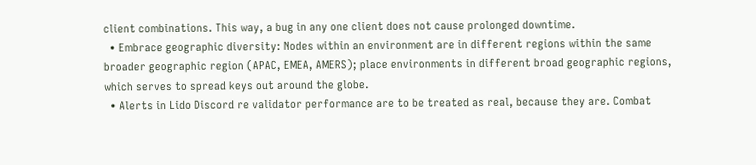client combinations. This way, a bug in any one client does not cause prolonged downtime.
  • Embrace geographic diversity: Nodes within an environment are in different regions within the same broader geographic region (APAC, EMEA, AMERS); place environments in different broad geographic regions, which serves to spread keys out around the globe.
  • Alerts in Lido Discord re validator performance are to be treated as real, because they are. Combat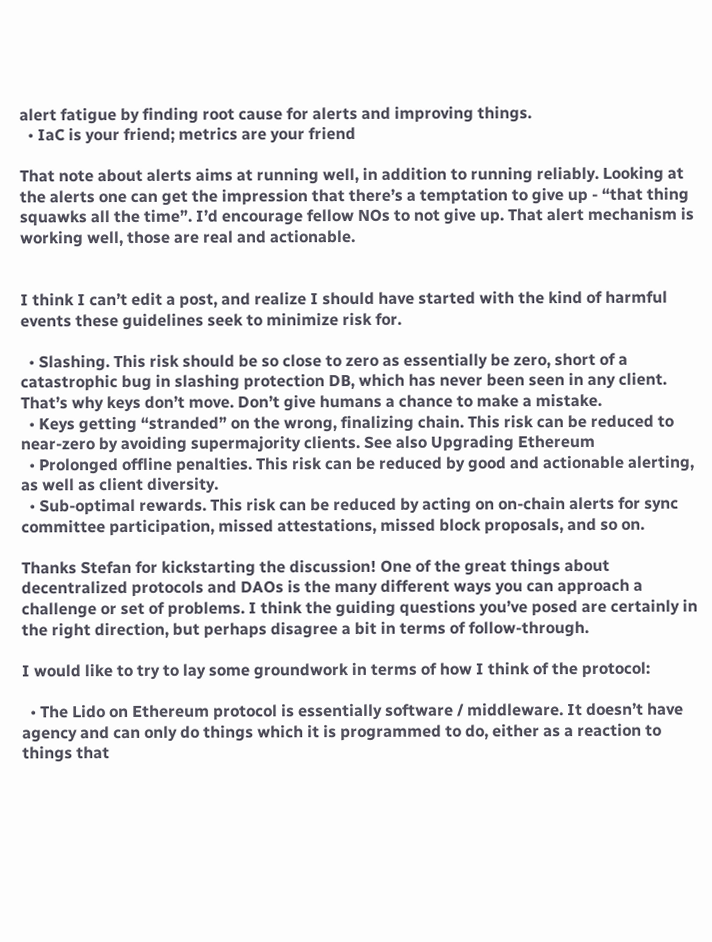alert fatigue by finding root cause for alerts and improving things.
  • IaC is your friend; metrics are your friend

That note about alerts aims at running well, in addition to running reliably. Looking at the alerts one can get the impression that there’s a temptation to give up - “that thing squawks all the time”. I’d encourage fellow NOs to not give up. That alert mechanism is working well, those are real and actionable.


I think I can’t edit a post, and realize I should have started with the kind of harmful events these guidelines seek to minimize risk for.

  • Slashing. This risk should be so close to zero as essentially be zero, short of a catastrophic bug in slashing protection DB, which has never been seen in any client. That’s why keys don’t move. Don’t give humans a chance to make a mistake.
  • Keys getting “stranded” on the wrong, finalizing chain. This risk can be reduced to near-zero by avoiding supermajority clients. See also Upgrading Ethereum
  • Prolonged offline penalties. This risk can be reduced by good and actionable alerting, as well as client diversity.
  • Sub-optimal rewards. This risk can be reduced by acting on on-chain alerts for sync committee participation, missed attestations, missed block proposals, and so on.

Thanks Stefan for kickstarting the discussion! One of the great things about decentralized protocols and DAOs is the many different ways you can approach a challenge or set of problems. I think the guiding questions you’ve posed are certainly in the right direction, but perhaps disagree a bit in terms of follow-through.

I would like to try to lay some groundwork in terms of how I think of the protocol:

  • The Lido on Ethereum protocol is essentially software / middleware. It doesn’t have agency and can only do things which it is programmed to do, either as a reaction to things that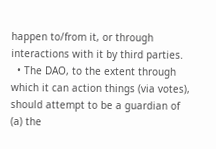happen to/from it, or through interactions with it by third parties.
  • The DAO, to the extent through which it can action things (via votes), should attempt to be a guardian of (a) the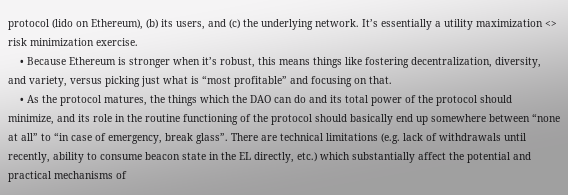protocol (lido on Ethereum), (b) its users, and (c) the underlying network. It’s essentially a utility maximization <> risk minimization exercise.
    • Because Ethereum is stronger when it’s robust, this means things like fostering decentralization, diversity, and variety, versus picking just what is “most profitable” and focusing on that.
    • As the protocol matures, the things which the DAO can do and its total power of the protocol should minimize, and its role in the routine functioning of the protocol should basically end up somewhere between “none at all” to “in case of emergency, break glass”. There are technical limitations (e.g. lack of withdrawals until recently, ability to consume beacon state in the EL directly, etc.) which substantially affect the potential and practical mechanisms of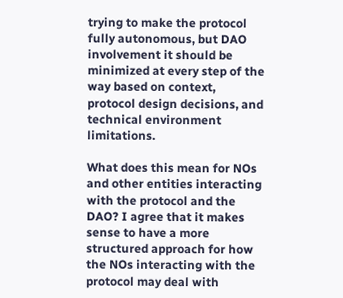trying to make the protocol fully autonomous, but DAO involvement it should be minimized at every step of the way based on context, protocol design decisions, and technical environment limitations.

What does this mean for NOs and other entities interacting with the protocol and the DAO? I agree that it makes sense to have a more structured approach for how the NOs interacting with the protocol may deal with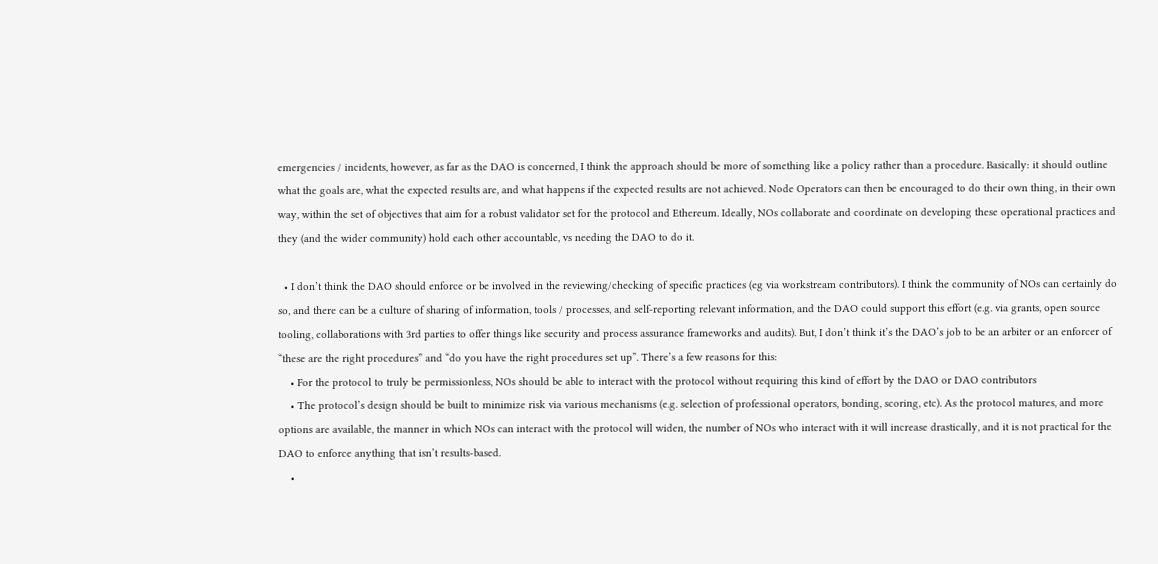emergencies / incidents, however, as far as the DAO is concerned, I think the approach should be more of something like a policy rather than a procedure. Basically: it should outline what the goals are, what the expected results are, and what happens if the expected results are not achieved. Node Operators can then be encouraged to do their own thing, in their own way, within the set of objectives that aim for a robust validator set for the protocol and Ethereum. Ideally, NOs collaborate and coordinate on developing these operational practices and they (and the wider community) hold each other accountable, vs needing the DAO to do it.

  • I don’t think the DAO should enforce or be involved in the reviewing/checking of specific practices (eg via workstream contributors). I think the community of NOs can certainly do so, and there can be a culture of sharing of information, tools / processes, and self-reporting relevant information, and the DAO could support this effort (e.g. via grants, open source tooling, collaborations with 3rd parties to offer things like security and process assurance frameworks and audits). But, I don’t think it’s the DAO’s job to be an arbiter or an enforcer of “these are the right procedures” and “do you have the right procedures set up”. There’s a few reasons for this:
    • For the protocol to truly be permissionless, NOs should be able to interact with the protocol without requiring this kind of effort by the DAO or DAO contributors
    • The protocol’s design should be built to minimize risk via various mechanisms (e.g. selection of professional operators, bonding, scoring, etc). As the protocol matures, and more options are available, the manner in which NOs can interact with the protocol will widen, the number of NOs who interact with it will increase drastically, and it is not practical for the DAO to enforce anything that isn’t results-based.
    •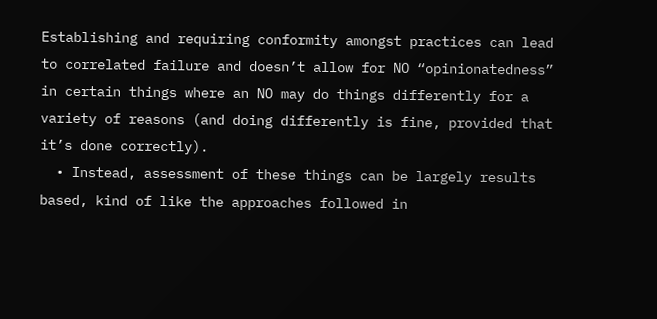Establishing and requiring conformity amongst practices can lead to correlated failure and doesn’t allow for NO “opinionatedness” in certain things where an NO may do things differently for a variety of reasons (and doing differently is fine, provided that it’s done correctly).
  • Instead, assessment of these things can be largely results based, kind of like the approaches followed in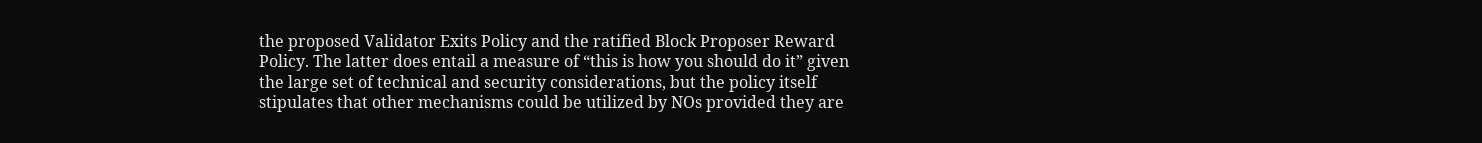the proposed Validator Exits Policy and the ratified Block Proposer Reward Policy. The latter does entail a measure of “this is how you should do it” given the large set of technical and security considerations, but the policy itself stipulates that other mechanisms could be utilized by NOs provided they are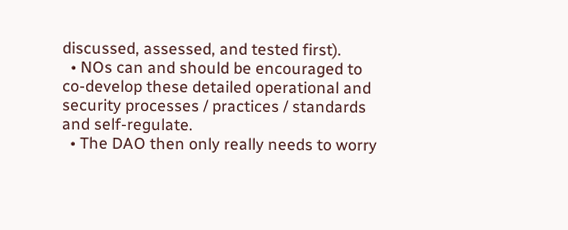discussed, assessed, and tested first).
  • NOs can and should be encouraged to co-develop these detailed operational and security processes / practices / standards and self-regulate.
  • The DAO then only really needs to worry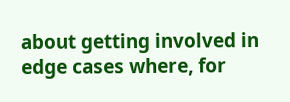about getting involved in edge cases where, for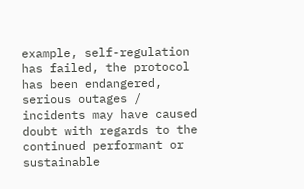example, self-regulation has failed, the protocol has been endangered, serious outages / incidents may have caused doubt with regards to the continued performant or sustainable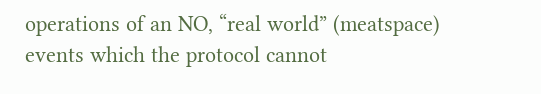operations of an NO, “real world” (meatspace) events which the protocol cannot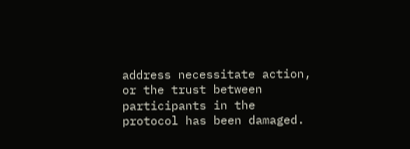address necessitate action, or the trust between participants in the protocol has been damaged.